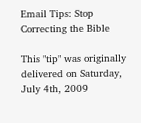Email Tips: Stop Correcting the Bible

This "tip" was originally delivered on Saturday, July 4th, 2009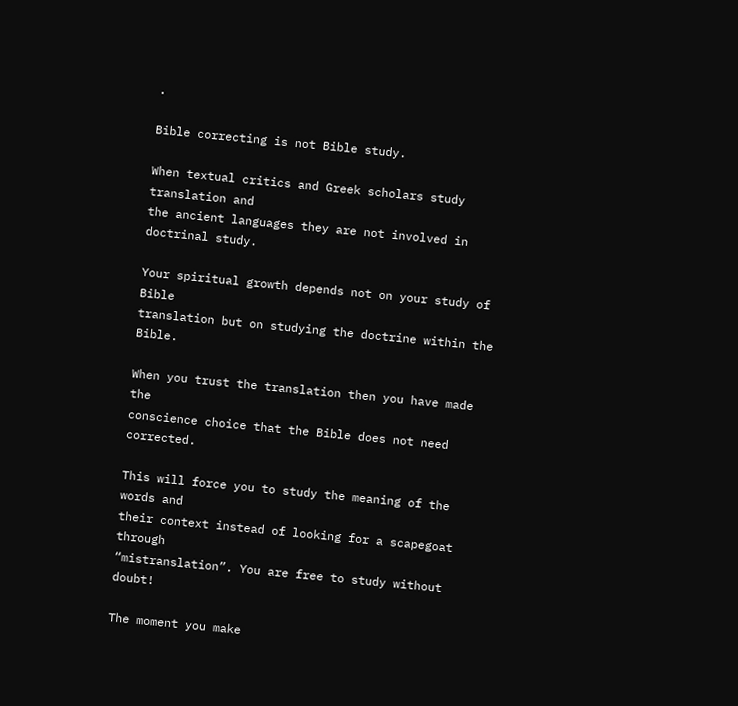.

Bible correcting is not Bible study.

When textual critics and Greek scholars study translation and
the ancient languages they are not involved in doctrinal study.

Your spiritual growth depends not on your study of Bible
translation but on studying the doctrine within the Bible.

When you trust the translation then you have made the
conscience choice that the Bible does not need corrected.

This will force you to study the meaning of the words and
their context instead of looking for a scapegoat through
“mistranslation”. You are free to study without doubt!

The moment you make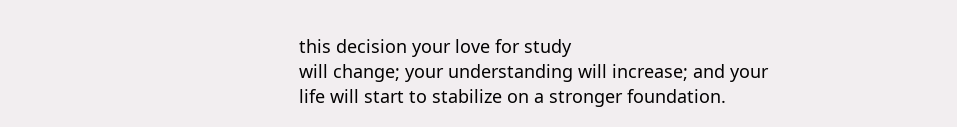this decision your love for study
will change; your understanding will increase; and your
life will start to stabilize on a stronger foundation.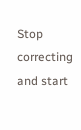Stop correcting and start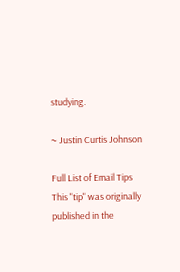studying.

~ Justin Curtis Johnson

Full List of Email Tips
This "tip" was originally published in the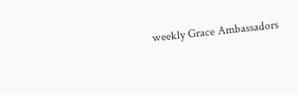weekly Grace Ambassadors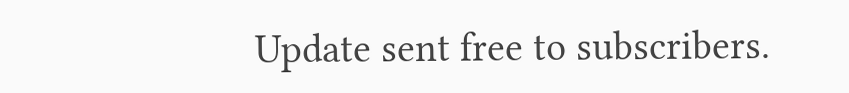Update sent free to subscribers.